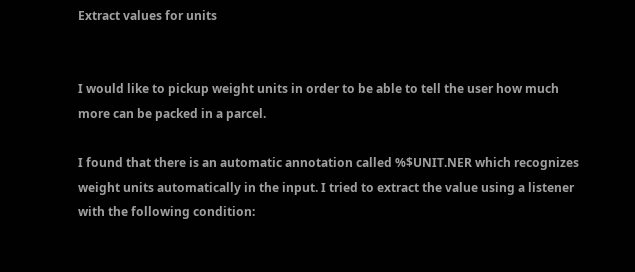Extract values for units


I would like to pickup weight units in order to be able to tell the user how much more can be packed in a parcel.

I found that there is an automatic annotation called %$UNIT.NER which recognizes weight units automatically in the input. I tried to extract the value using a listener with the following condition: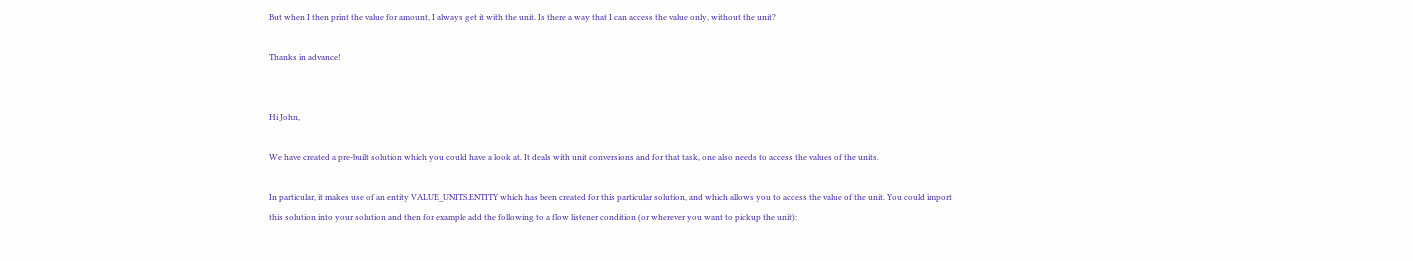But when I then print the value for amount, I always get it with the unit. Is there a way that I can access the value only, without the unit?

Thanks in advance!


Hi John,

We have created a pre-built solution which you could have a look at. It deals with unit conversions and for that task, one also needs to access the values of the units.

In particular, it makes use of an entity VALUE_UNITS.ENTITY which has been created for this particular solution, and which allows you to access the value of the unit. You could import this solution into your solution and then for example add the following to a flow listener condition (or wherever you want to pickup the unit):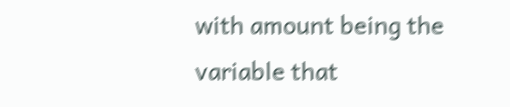with amount being the variable that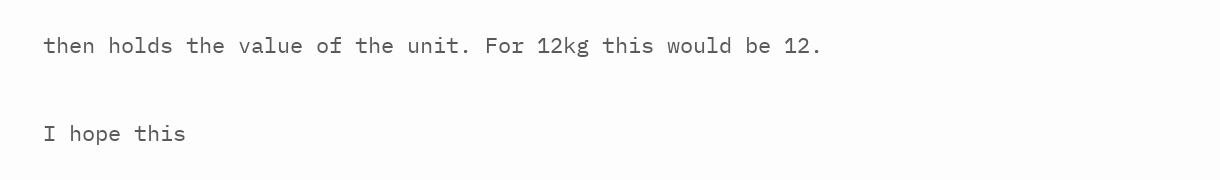then holds the value of the unit. For 12kg this would be 12.

I hope this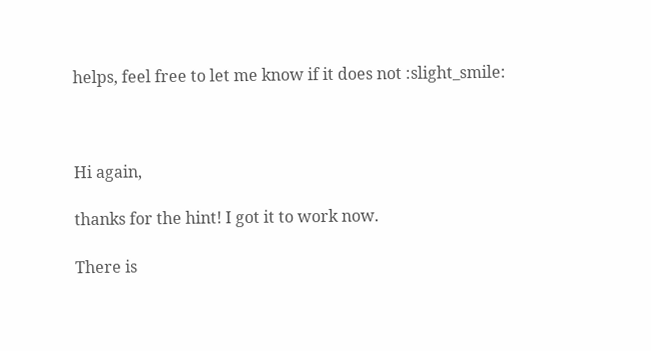helps, feel free to let me know if it does not :slight_smile:



Hi again,

thanks for the hint! I got it to work now.

There is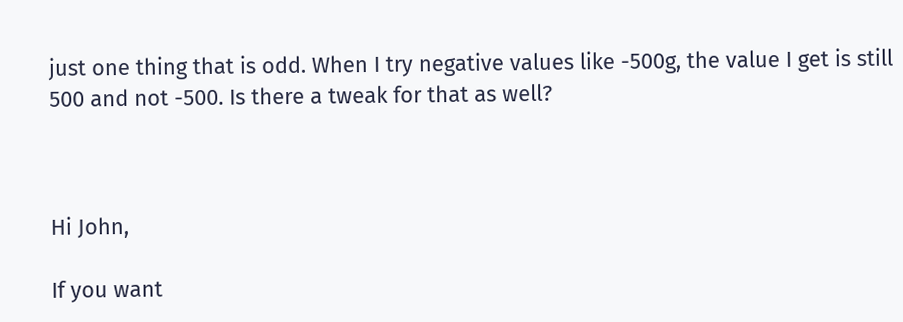just one thing that is odd. When I try negative values like -500g, the value I get is still 500 and not -500. Is there a tweak for that as well?



Hi John,

If you want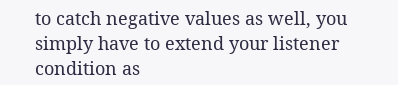to catch negative values as well, you simply have to extend your listener condition as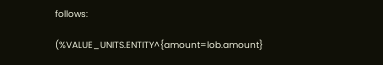follows:

(%VALUE_UNITS.ENTITY^{amount=lob.amount}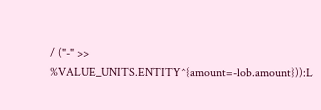/ ("-" >> %VALUE_UNITS.ENTITY^{amount=-lob.amount})):L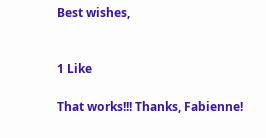Best wishes,


1 Like

That works!!! Thanks, Fabienne!